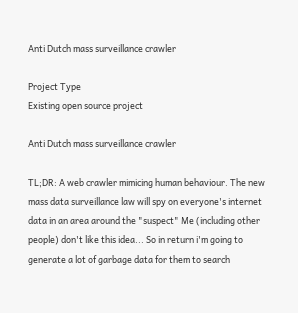Anti Dutch mass surveillance crawler

Project Type
Existing open source project

Anti Dutch mass surveillance crawler

TL;DR: A web crawler mimicing human behaviour. The new mass data surveillance law will spy on everyone's internet data in an area around the "suspect" Me (including other people) don't like this idea... So in return i'm going to generate a lot of garbage data for them to search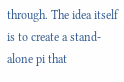through. The idea itself is to create a stand-alone pi that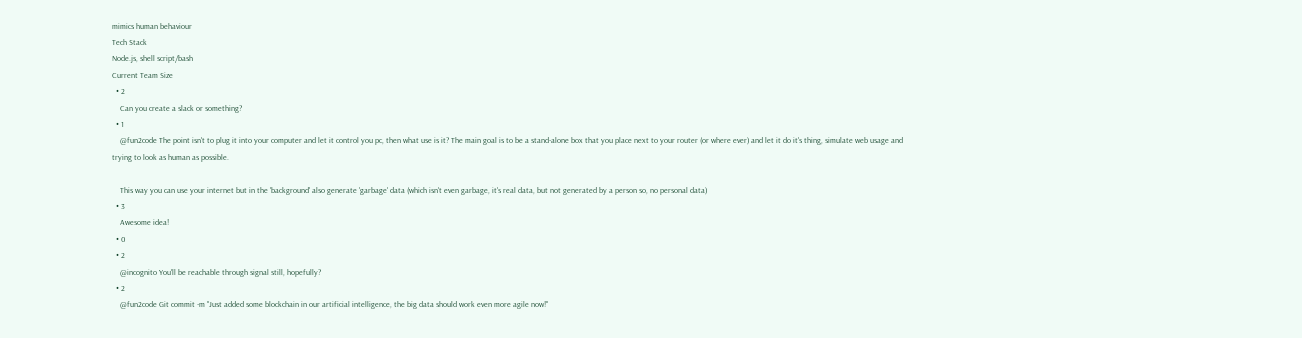mimics human behaviour
Tech Stack
Node.js, shell script/bash
Current Team Size
  • 2
    Can you create a slack or something?
  • 1
    @fun2code The point isn't to plug it into your computer and let it control you pc, then what use is it? The main goal is to be a stand-alone box that you place next to your router (or where ever) and let it do it's thing, simulate web usage and trying to look as human as possible.

    This way you can use your internet but in the 'background' also generate 'garbage' data (which isn't even garbage, it's real data, but not generated by a person so, no personal data)
  • 3
    Awesome idea!
  • 0
  • 2
    @incognito You'll be reachable through signal still, hopefully?
  • 2
    @fun2code Git commit -m "Just added some blockchain in our artificial intelligence, the big data should work even more agile now!"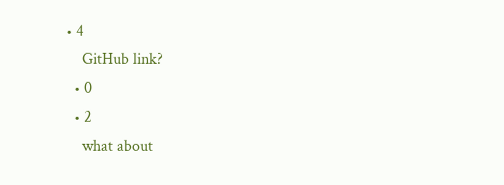• 4
    GitHub link?
  • 0
  • 2
    what about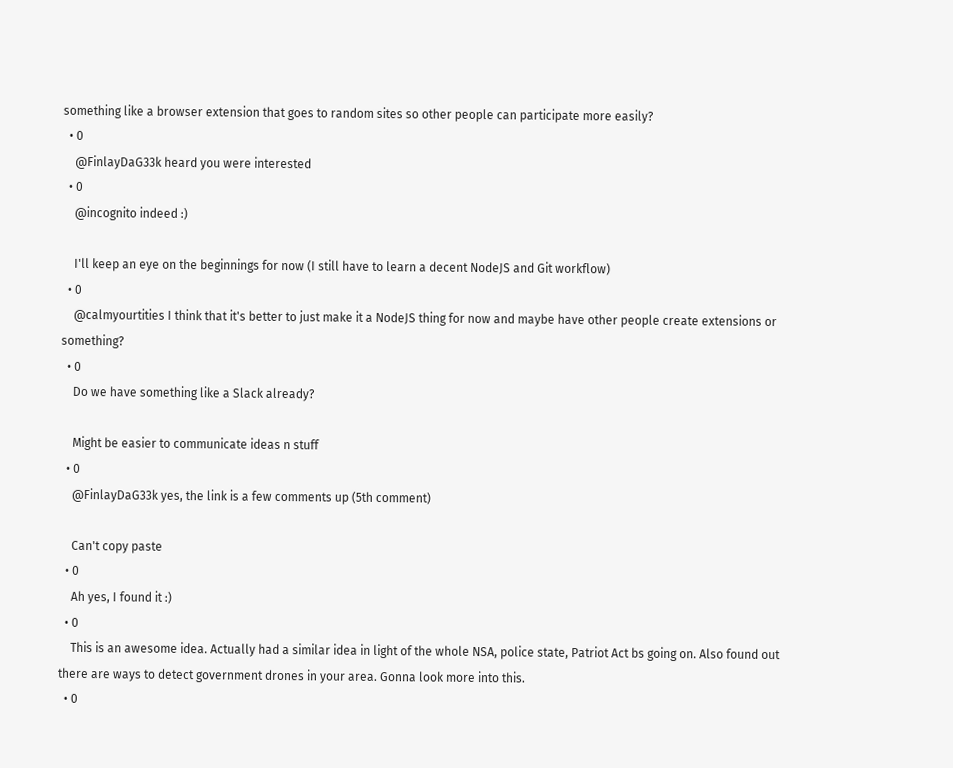something like a browser extension that goes to random sites so other people can participate more easily?
  • 0
    @FinlayDaG33k heard you were interested
  • 0
    @incognito indeed :)

    I'll keep an eye on the beginnings for now (I still have to learn a decent NodeJS and Git workflow)
  • 0
    @calmyourtities I think that it's better to just make it a NodeJS thing for now and maybe have other people create extensions or something?
  • 0
    Do we have something like a Slack already?

    Might be easier to communicate ideas n stuff
  • 0
    @FinlayDaG33k yes, the link is a few comments up (5th comment)

    Can't copy paste
  • 0
    Ah yes, I found it :)
  • 0
    This is an awesome idea. Actually had a similar idea in light of the whole NSA, police state, Patriot Act bs going on. Also found out there are ways to detect government drones in your area. Gonna look more into this.
  • 0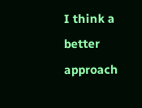I think a better approach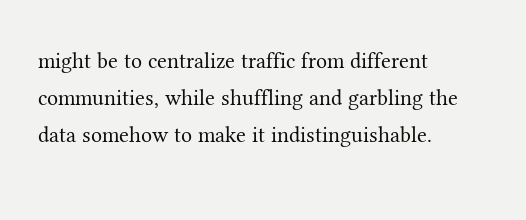might be to centralize traffic from different communities, while shuffling and garbling the data somehow to make it indistinguishable.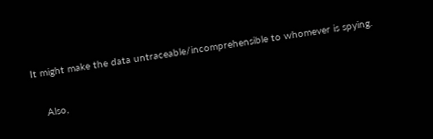It might make the data untraceable/incomprehensible to whomever is spying.

    Also,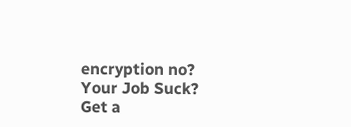encryption no?
Your Job Suck?
Get a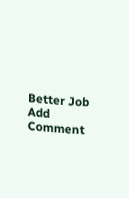Better Job
Add Comment